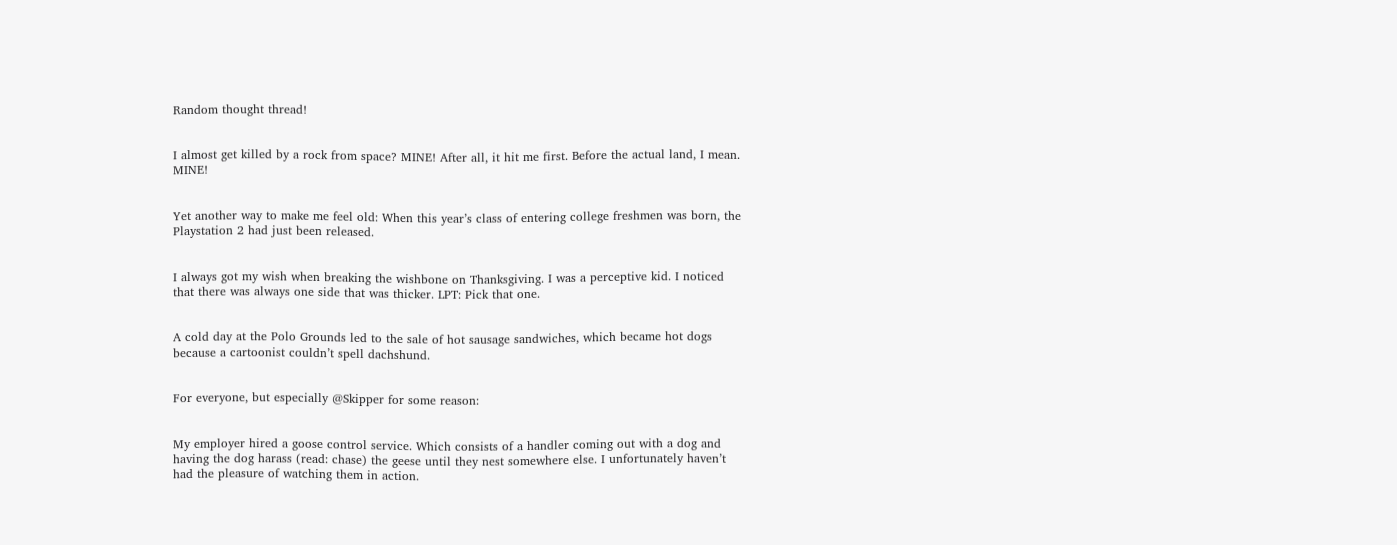Random thought thread!


I almost get killed by a rock from space? MINE! After all, it hit me first. Before the actual land, I mean. MINE!


Yet another way to make me feel old: When this year’s class of entering college freshmen was born, the Playstation 2 had just been released.


I always got my wish when breaking the wishbone on Thanksgiving. I was a perceptive kid. I noticed that there was always one side that was thicker. LPT: Pick that one.


A cold day at the Polo Grounds led to the sale of hot sausage sandwiches, which became hot dogs because a cartoonist couldn’t spell dachshund.


For everyone, but especially @Skipper for some reason:


My employer hired a goose control service. Which consists of a handler coming out with a dog and having the dog harass (read: chase) the geese until they nest somewhere else. I unfortunately haven’t had the pleasure of watching them in action.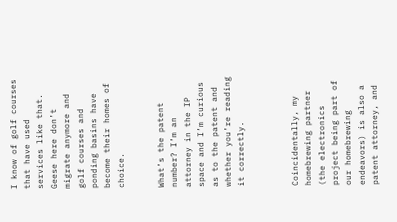I know of golf courses that have used services like that. Geese here don’t migrate anymore and golf courses and ponding basins have become their homes of choice.


What’s the patent number? I’m an attorney in the IP space and I’m curious as to the patent and whether you’re reading it correctly.



Coincidentally, my homebrewing partner (the electronics project being part of our homebrewing endeavors) is also a patent attorney, and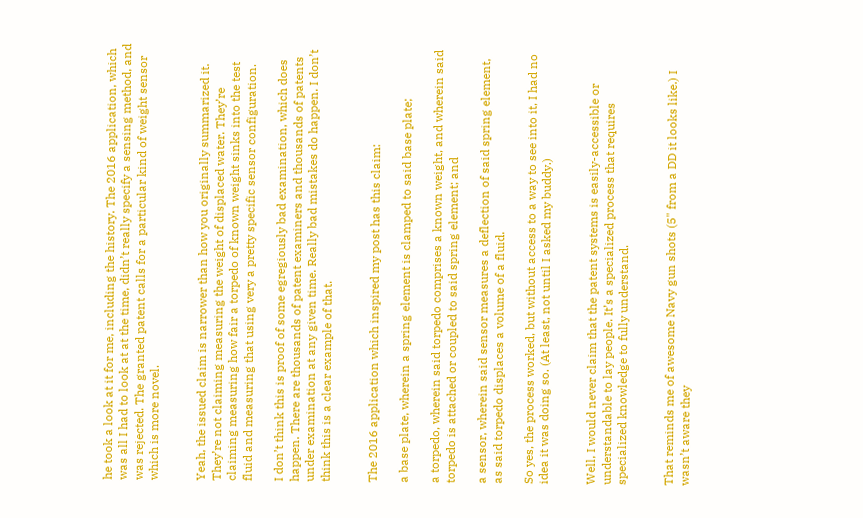he took a look at it for me, including the history. The 2016 application, which was all I had to look at at the time, didn’t really specify a sensing method, and was rejected. The granted patent calls for a particular kind of weight sensor which is more novel.


Yeah, the issued claim is narrower than how you originally summarized it. They’re not claiming measuring the weight of displaced water. They’re claiming measuring how fair a torpedo of known weight sinks into the test fluid and measuring that using very a pretty specific sensor configuration.

I don’t think this is proof of some egregiously bad examination, which does happen. There are thousands of patent examiners and thousands of patents under examination at any given time. Really bad mistakes do happen. I don’t think this is a clear example of that.


The 2016 application which inspired my post has this claim:

a base plate, wherein a spring element is clamped to said base plate;

a torpedo, wherein said torpedo comprises a known weight, and wherein said torpedo is attached or coupled to said spring element; and

a sensor, wherein said sensor measures a deflection of said spring element, as said torpedo displaces a volume of a fluid.

So yes, the process worked, but without access to a way to see into it, I had no idea it was doing so. (At least, not until I asked my buddy.)


Well, I would never claim that the patent systems is easily-accessible or understandable to lay people. It’s a specialized process that requires specialized knowledge to fully understand.


That reminds me of awesome Navy gun shots (5" from a DD it looks like.) I wasn’t aware they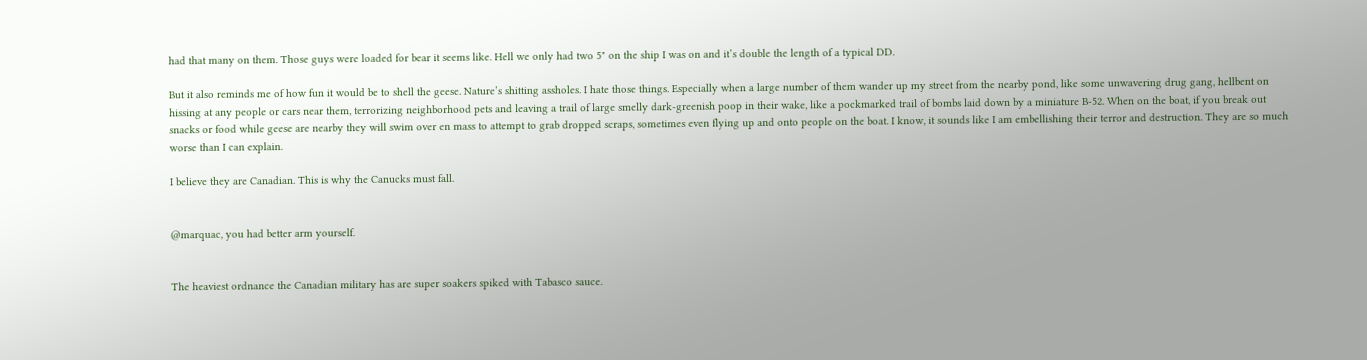had that many on them. Those guys were loaded for bear it seems like. Hell we only had two 5" on the ship I was on and it’s double the length of a typical DD.

But it also reminds me of how fun it would be to shell the geese. Nature’s shitting assholes. I hate those things. Especially when a large number of them wander up my street from the nearby pond, like some unwavering drug gang, hellbent on hissing at any people or cars near them, terrorizing neighborhood pets and leaving a trail of large smelly dark-greenish poop in their wake, like a pockmarked trail of bombs laid down by a miniature B-52. When on the boat, if you break out snacks or food while geese are nearby they will swim over en mass to attempt to grab dropped scraps, sometimes even flying up and onto people on the boat. I know, it sounds like I am embellishing their terror and destruction. They are so much worse than I can explain.

I believe they are Canadian. This is why the Canucks must fall.


@marquac, you had better arm yourself.


The heaviest ordnance the Canadian military has are super soakers spiked with Tabasco sauce.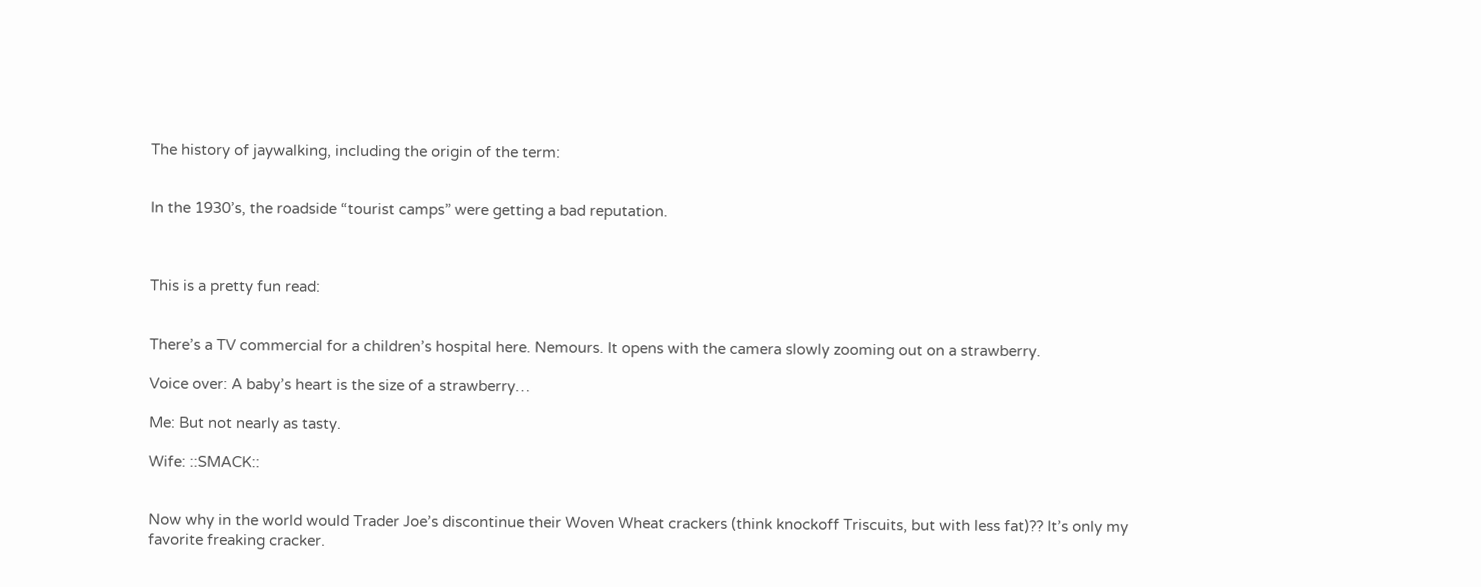The history of jaywalking, including the origin of the term:


In the 1930’s, the roadside “tourist camps” were getting a bad reputation.



This is a pretty fun read:


There’s a TV commercial for a children’s hospital here. Nemours. It opens with the camera slowly zooming out on a strawberry.

Voice over: A baby’s heart is the size of a strawberry…

Me: But not nearly as tasty.

Wife: ::SMACK::


Now why in the world would Trader Joe’s discontinue their Woven Wheat crackers (think knockoff Triscuits, but with less fat)?? It’s only my favorite freaking cracker.